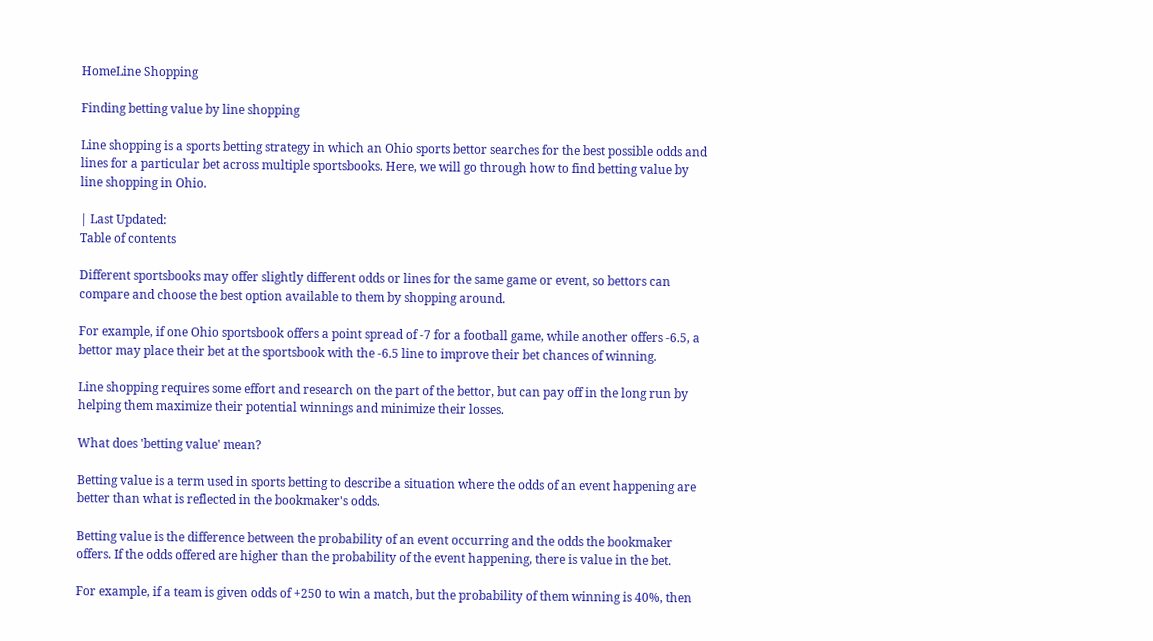HomeLine Shopping

Finding betting value by line shopping

Line shopping is a sports betting strategy in which an Ohio sports bettor searches for the best possible odds and lines for a particular bet across multiple sportsbooks. Here, we will go through how to find betting value by line shopping in Ohio.

| Last Updated:
Table of contents

Different sportsbooks may offer slightly different odds or lines for the same game or event, so bettors can compare and choose the best option available to them by shopping around.

For example, if one Ohio sportsbook offers a point spread of -7 for a football game, while another offers -6.5, a bettor may place their bet at the sportsbook with the -6.5 line to improve their bet chances of winning.

Line shopping requires some effort and research on the part of the bettor, but can pay off in the long run by helping them maximize their potential winnings and minimize their losses.

What does 'betting value' mean?

Betting value is a term used in sports betting to describe a situation where the odds of an event happening are better than what is reflected in the bookmaker's odds.

Betting value is the difference between the probability of an event occurring and the odds the bookmaker offers. If the odds offered are higher than the probability of the event happening, there is value in the bet.

For example, if a team is given odds of +250 to win a match, but the probability of them winning is 40%, then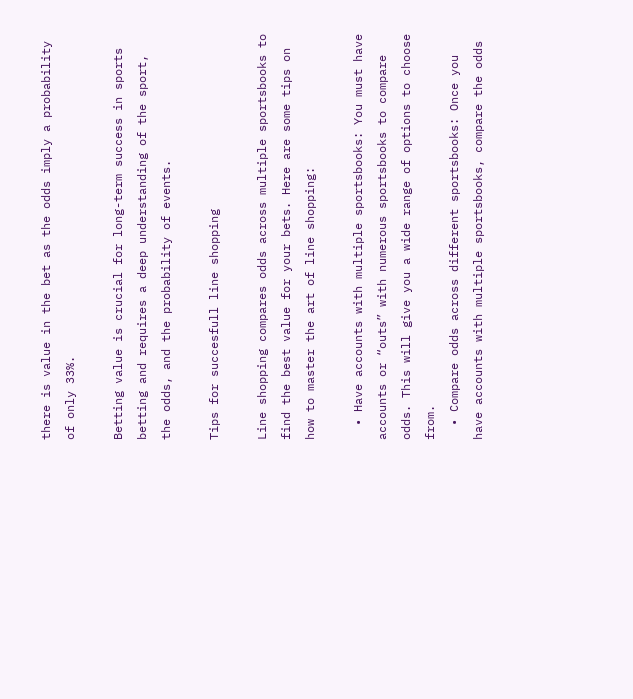there is value in the bet as the odds imply a probability of only 33%.

Betting value is crucial for long-term success in sports betting and requires a deep understanding of the sport, the odds, and the probability of events.

Tips for succesfull line shopping

Line shopping compares odds across multiple sportsbooks to find the best value for your bets. Here are some tips on how to master the art of line shopping:

  • Have accounts with multiple sportsbooks: You must have accounts or “outs” with numerous sportsbooks to compare odds. This will give you a wide range of options to choose from.
  • Compare odds across different sportsbooks: Once you have accounts with multiple sportsbooks, compare the odds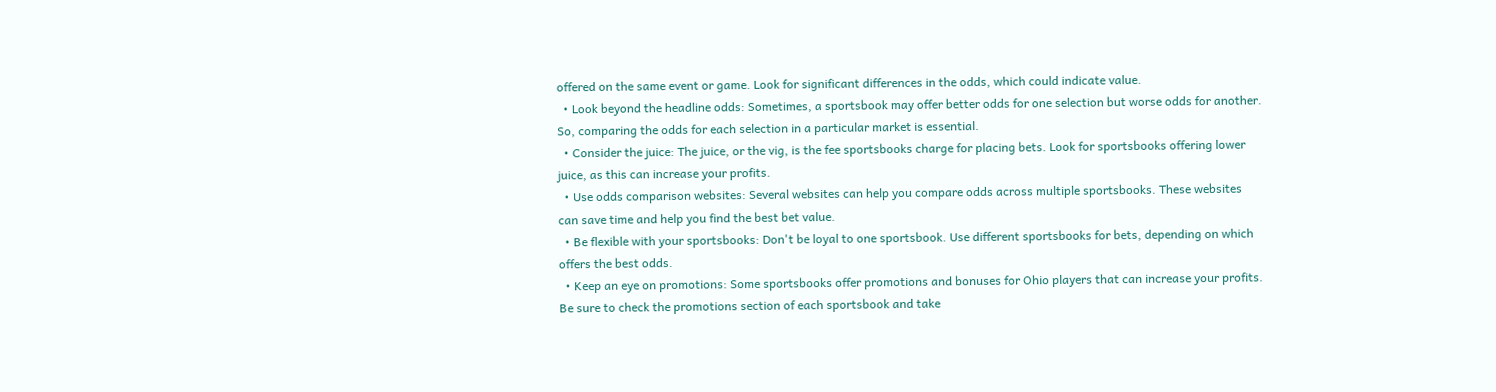offered on the same event or game. Look for significant differences in the odds, which could indicate value.
  • Look beyond the headline odds: Sometimes, a sportsbook may offer better odds for one selection but worse odds for another. So, comparing the odds for each selection in a particular market is essential.
  • Consider the juice: The juice, or the vig, is the fee sportsbooks charge for placing bets. Look for sportsbooks offering lower juice, as this can increase your profits.
  • Use odds comparison websites: Several websites can help you compare odds across multiple sportsbooks. These websites can save time and help you find the best bet value.
  • Be flexible with your sportsbooks: Don't be loyal to one sportsbook. Use different sportsbooks for bets, depending on which offers the best odds.
  • Keep an eye on promotions: Some sportsbooks offer promotions and bonuses for Ohio players that can increase your profits. Be sure to check the promotions section of each sportsbook and take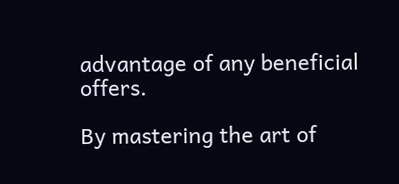advantage of any beneficial offers.

By mastering the art of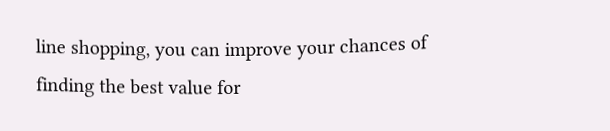line shopping, you can improve your chances of finding the best value for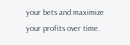your bets and maximize your profits over time.